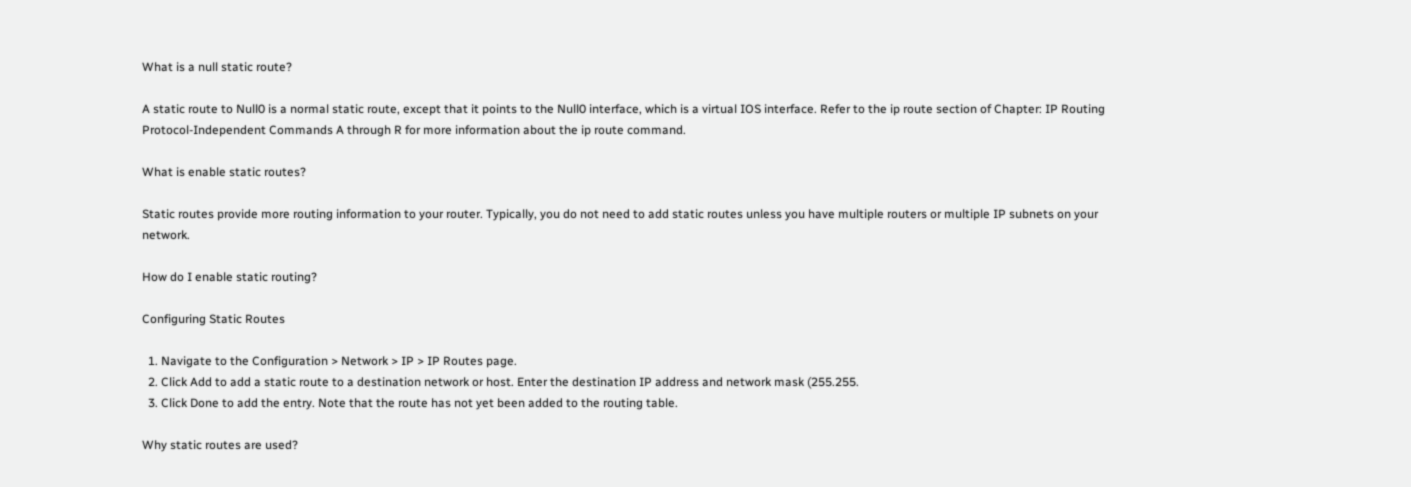What is a null static route?

A static route to Null0 is a normal static route, except that it points to the Null0 interface, which is a virtual IOS interface. Refer to the ip route section of Chapter: IP Routing Protocol-Independent Commands A through R for more information about the ip route command.

What is enable static routes?

Static routes provide more routing information to your router. Typically, you do not need to add static routes unless you have multiple routers or multiple IP subnets on your network.

How do I enable static routing?

Configuring Static Routes

  1. Navigate to the Configuration > Network > IP > IP Routes page.
  2. Click Add to add a static route to a destination network or host. Enter the destination IP address and network mask (255.255.
  3. Click Done to add the entry. Note that the route has not yet been added to the routing table.

Why static routes are used?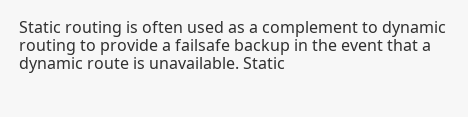Static routing is often used as a complement to dynamic routing to provide a failsafe backup in the event that a dynamic route is unavailable. Static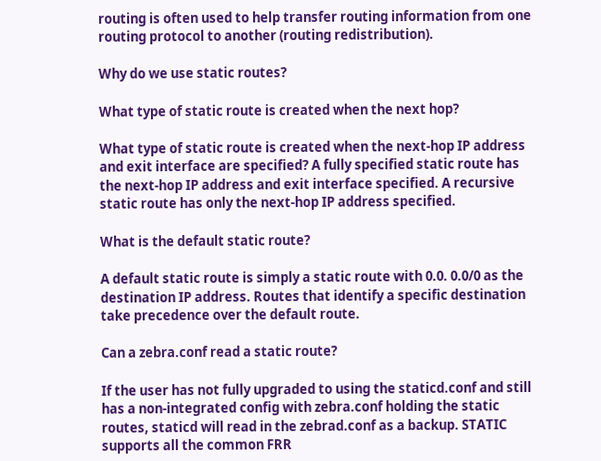routing is often used to help transfer routing information from one routing protocol to another (routing redistribution).

Why do we use static routes?

What type of static route is created when the next hop?

What type of static route is created when the next-hop IP address and exit interface are specified? A fully specified static route has the next-hop IP address and exit interface specified. A recursive static route has only the next-hop IP address specified.

What is the default static route?

A default static route is simply a static route with 0.0. 0.0/0 as the destination IP address. Routes that identify a specific destination take precedence over the default route.

Can a zebra.conf read a static route?

If the user has not fully upgraded to using the staticd.conf and still has a non-integrated config with zebra.conf holding the static routes, staticd will read in the zebrad.conf as a backup. STATIC supports all the common FRR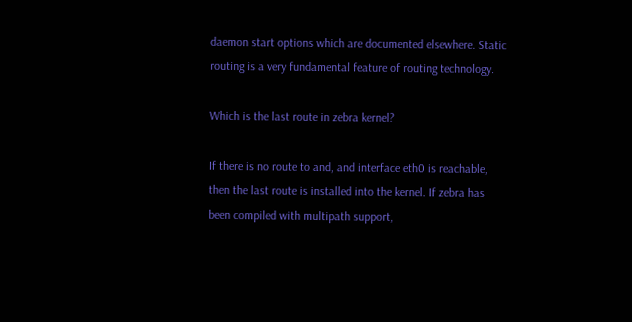daemon start options which are documented elsewhere. Static routing is a very fundamental feature of routing technology.

Which is the last route in zebra kernel?

If there is no route to and, and interface eth0 is reachable, then the last route is installed into the kernel. If zebra has been compiled with multipath support,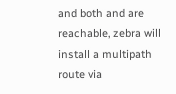and both and are reachable, zebra will install a multipath route via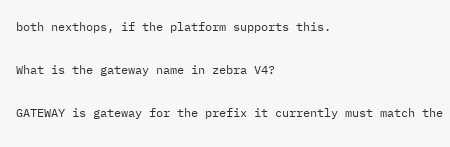both nexthops, if the platform supports this.

What is the gateway name in zebra V4?

GATEWAY is gateway for the prefix it currently must match the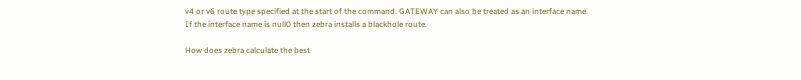v4 or v6 route type specified at the start of the command. GATEWAY can also be treated as an interface name. If the interface name is null0 then zebra installs a blackhole route.

How does zebra calculate the best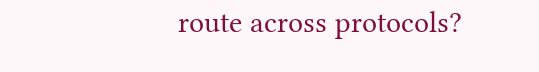route across protocols?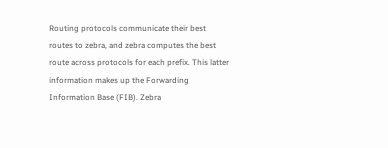Routing protocols communicate their best routes to zebra, and zebra computes the best route across protocols for each prefix. This latter information makes up the Forwarding Information Base (FIB). Zebra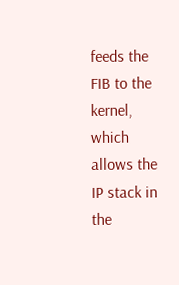feeds the FIB to the kernel, which allows the IP stack in the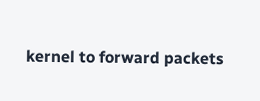kernel to forward packets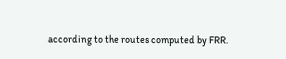according to the routes computed by FRR.